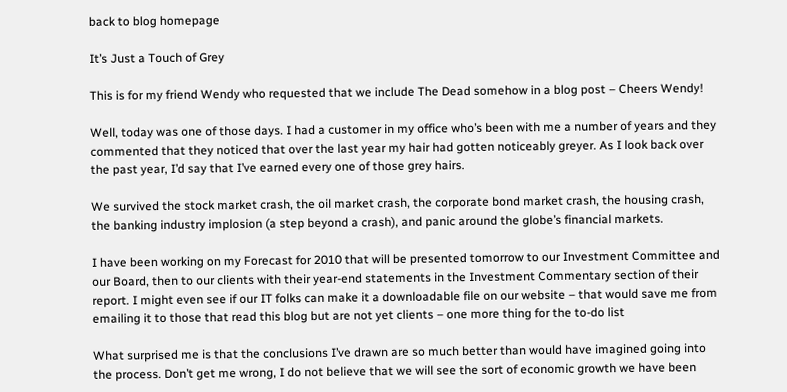back to blog homepage

It’s Just a Touch of Grey

This is for my friend Wendy who requested that we include The Dead somehow in a blog post – Cheers Wendy!

Well, today was one of those days. I had a customer in my office who’s been with me a number of years and they commented that they noticed that over the last year my hair had gotten noticeably greyer. As I look back over the past year, I’d say that I’ve earned every one of those grey hairs.

We survived the stock market crash, the oil market crash, the corporate bond market crash, the housing crash, the banking industry implosion (a step beyond a crash), and panic around the globe’s financial markets.

I have been working on my Forecast for 2010 that will be presented tomorrow to our Investment Committee and our Board, then to our clients with their year-end statements in the Investment Commentary section of their report. I might even see if our IT folks can make it a downloadable file on our website – that would save me from emailing it to those that read this blog but are not yet clients – one more thing for the to-do list

What surprised me is that the conclusions I’ve drawn are so much better than would have imagined going into the process. Don’t get me wrong, I do not believe that we will see the sort of economic growth we have been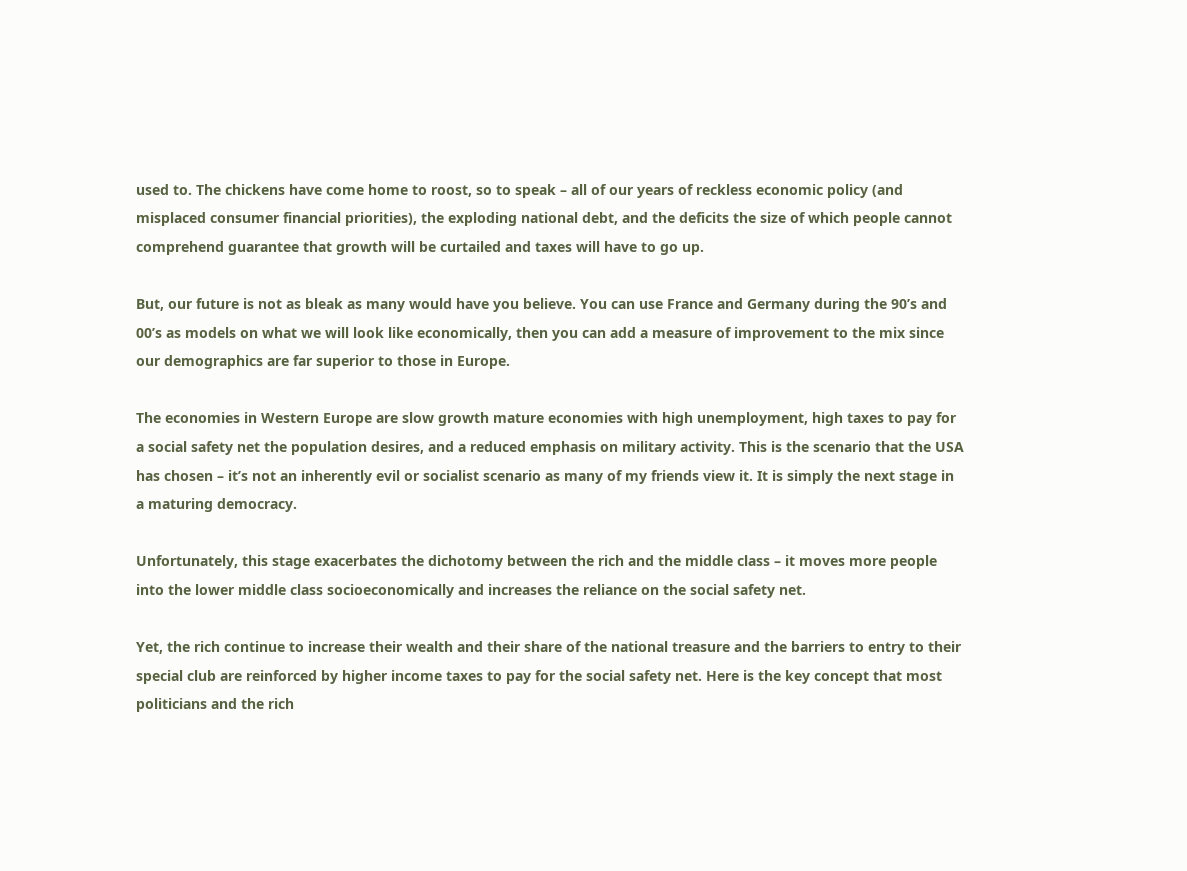used to. The chickens have come home to roost, so to speak – all of our years of reckless economic policy (and misplaced consumer financial priorities), the exploding national debt, and the deficits the size of which people cannot comprehend guarantee that growth will be curtailed and taxes will have to go up.

But, our future is not as bleak as many would have you believe. You can use France and Germany during the 90’s and 00’s as models on what we will look like economically, then you can add a measure of improvement to the mix since our demographics are far superior to those in Europe.

The economies in Western Europe are slow growth mature economies with high unemployment, high taxes to pay for a social safety net the population desires, and a reduced emphasis on military activity. This is the scenario that the USA has chosen – it’s not an inherently evil or socialist scenario as many of my friends view it. It is simply the next stage in a maturing democracy.

Unfortunately, this stage exacerbates the dichotomy between the rich and the middle class – it moves more people into the lower middle class socioeconomically and increases the reliance on the social safety net.

Yet, the rich continue to increase their wealth and their share of the national treasure and the barriers to entry to their special club are reinforced by higher income taxes to pay for the social safety net. Here is the key concept that most politicians and the rich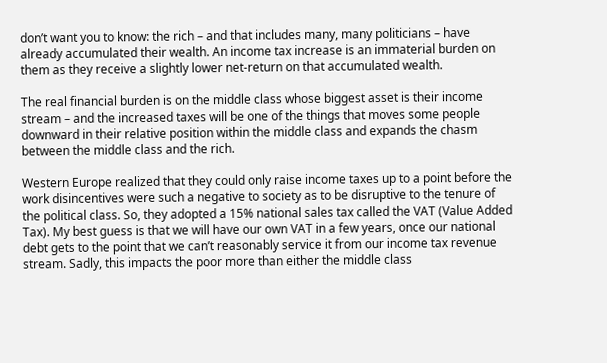don’t want you to know: the rich – and that includes many, many politicians – have already accumulated their wealth. An income tax increase is an immaterial burden on them as they receive a slightly lower net-return on that accumulated wealth.

The real financial burden is on the middle class whose biggest asset is their income stream – and the increased taxes will be one of the things that moves some people downward in their relative position within the middle class and expands the chasm between the middle class and the rich.

Western Europe realized that they could only raise income taxes up to a point before the work disincentives were such a negative to society as to be disruptive to the tenure of the political class. So, they adopted a 15% national sales tax called the VAT (Value Added Tax). My best guess is that we will have our own VAT in a few years, once our national debt gets to the point that we can’t reasonably service it from our income tax revenue stream. Sadly, this impacts the poor more than either the middle class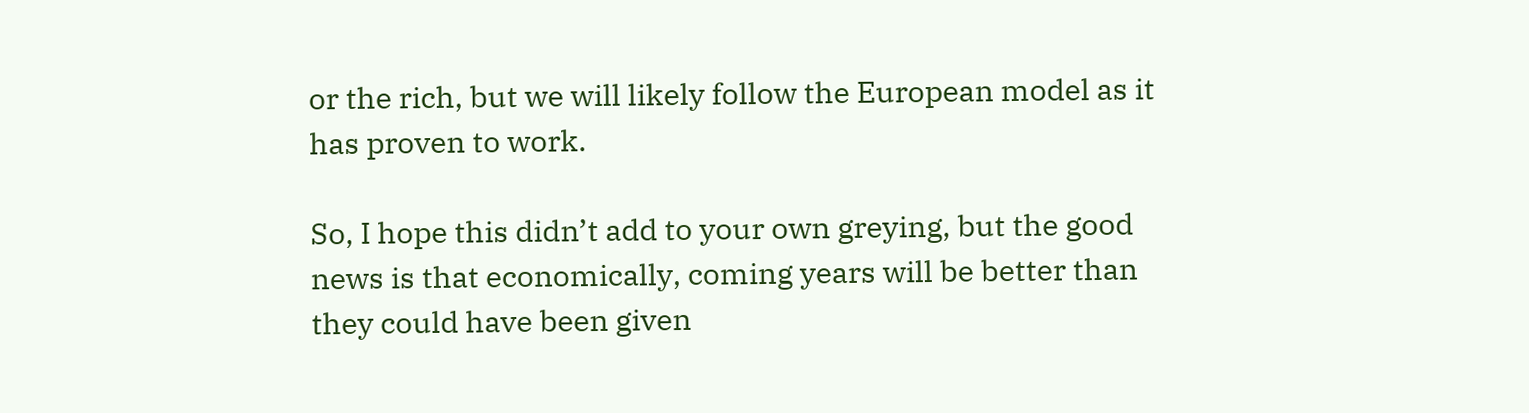or the rich, but we will likely follow the European model as it has proven to work.

So, I hope this didn’t add to your own greying, but the good news is that economically, coming years will be better than they could have been given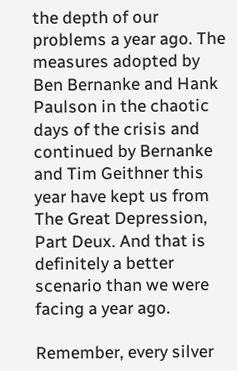the depth of our problems a year ago. The measures adopted by Ben Bernanke and Hank Paulson in the chaotic days of the crisis and continued by Bernanke and Tim Geithner this year have kept us from The Great Depression, Part Deux. And that is definitely a better scenario than we were facing a year ago.

Remember, every silver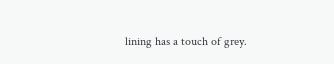lining has a touch of grey.